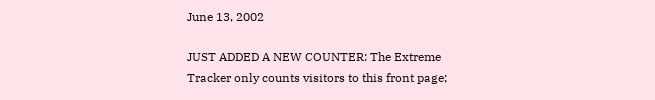June 13, 2002

JUST ADDED A NEW COUNTER: The Extreme Tracker only counts visitors to this front page;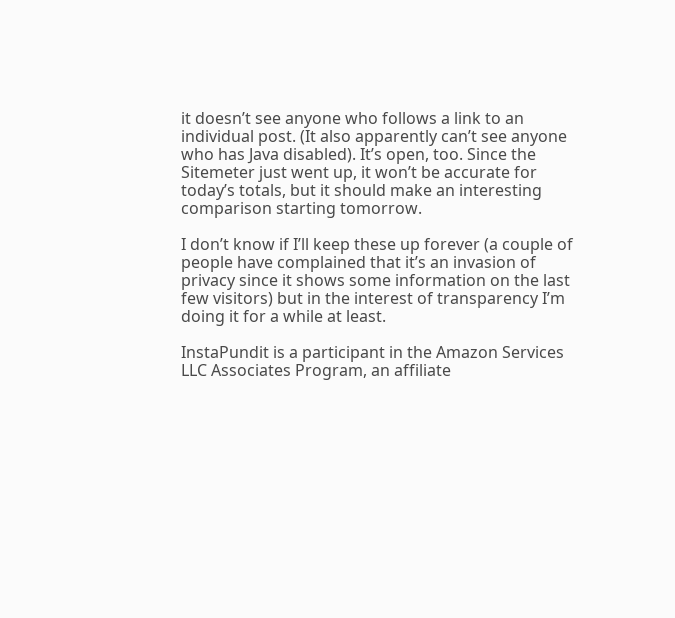it doesn’t see anyone who follows a link to an individual post. (It also apparently can’t see anyone who has Java disabled). It’s open, too. Since the Sitemeter just went up, it won’t be accurate for today’s totals, but it should make an interesting comparison starting tomorrow.

I don’t know if I’ll keep these up forever (a couple of people have complained that it’s an invasion of privacy since it shows some information on the last few visitors) but in the interest of transparency I’m doing it for a while at least.

InstaPundit is a participant in the Amazon Services LLC Associates Program, an affiliate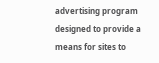advertising program designed to provide a means for sites to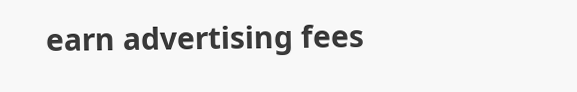earn advertising fees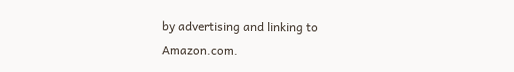by advertising and linking to Amazon.com.